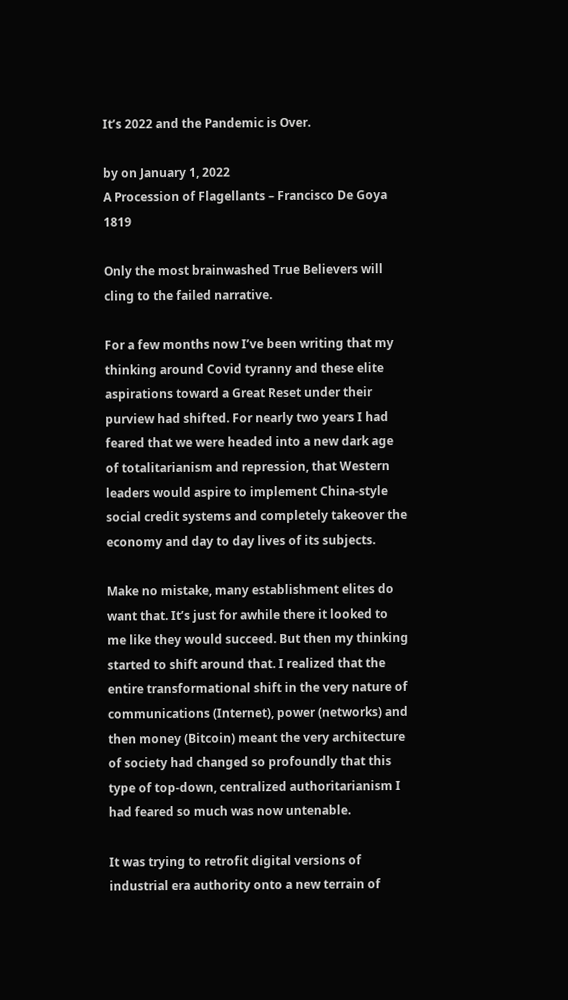It’s 2022 and the Pandemic is Over.

by on January 1, 2022
A Procession of Flagellants – Francisco De Goya 1819

Only the most brainwashed True Believers will cling to the failed narrative.

For a few months now I’ve been writing that my thinking around Covid tyranny and these elite aspirations toward a Great Reset under their purview had shifted. For nearly two years I had feared that we were headed into a new dark age of totalitarianism and repression, that Western leaders would aspire to implement China-style social credit systems and completely takeover the economy and day to day lives of its subjects.

Make no mistake, many establishment elites do want that. It’s just for awhile there it looked to me like they would succeed. But then my thinking started to shift around that. I realized that the entire transformational shift in the very nature of communications (Internet), power (networks) and then money (Bitcoin) meant the very architecture of society had changed so profoundly that this type of top-down, centralized authoritarianism I had feared so much was now untenable.

It was trying to retrofit digital versions of industrial era authority onto a new terrain of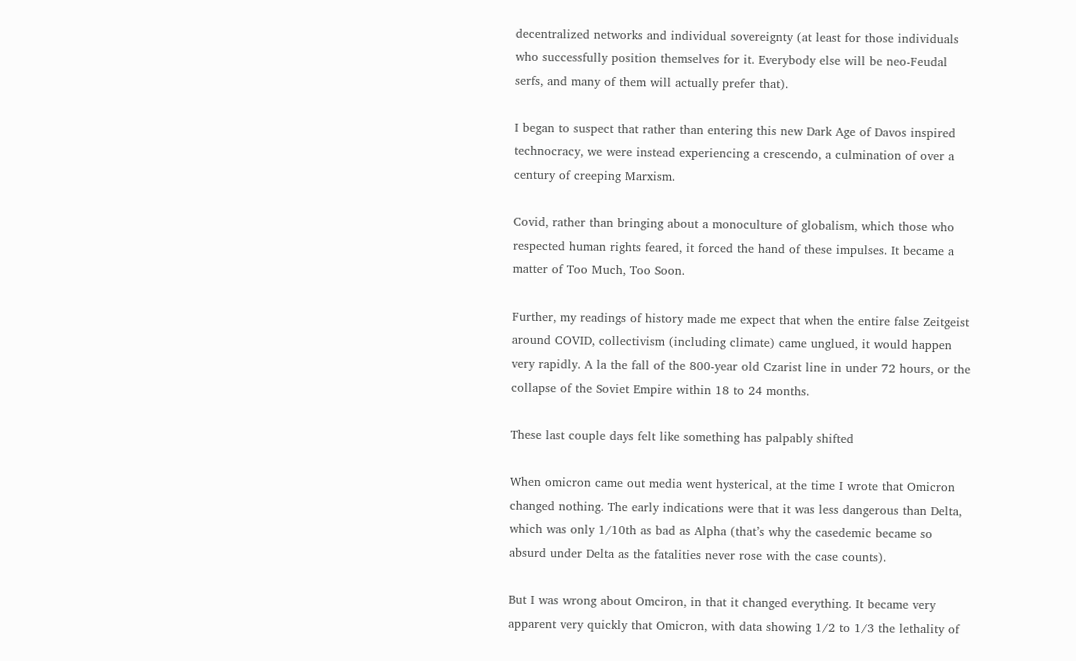decentralized networks and individual sovereignty (at least for those individuals who successfully position themselves for it. Everybody else will be neo-Feudal serfs, and many of them will actually prefer that).

I began to suspect that rather than entering this new Dark Age of Davos inspired technocracy, we were instead experiencing a crescendo, a culmination of over a century of creeping Marxism.

Covid, rather than bringing about a monoculture of globalism, which those who respected human rights feared, it forced the hand of these impulses. It became a matter of Too Much, Too Soon.

Further, my readings of history made me expect that when the entire false Zeitgeist around COVID, collectivism (including climate) came unglued, it would happen very rapidly. A la the fall of the 800-year old Czarist line in under 72 hours, or the collapse of the Soviet Empire within 18 to 24 months.

These last couple days felt like something has palpably shifted

When omicron came out media went hysterical, at the time I wrote that Omicron changed nothing. The early indications were that it was less dangerous than Delta, which was only 1/10th as bad as Alpha (that’s why the casedemic became so absurd under Delta as the fatalities never rose with the case counts).

But I was wrong about Omciron, in that it changed everything. It became very apparent very quickly that Omicron, with data showing 1/2 to 1/3 the lethality of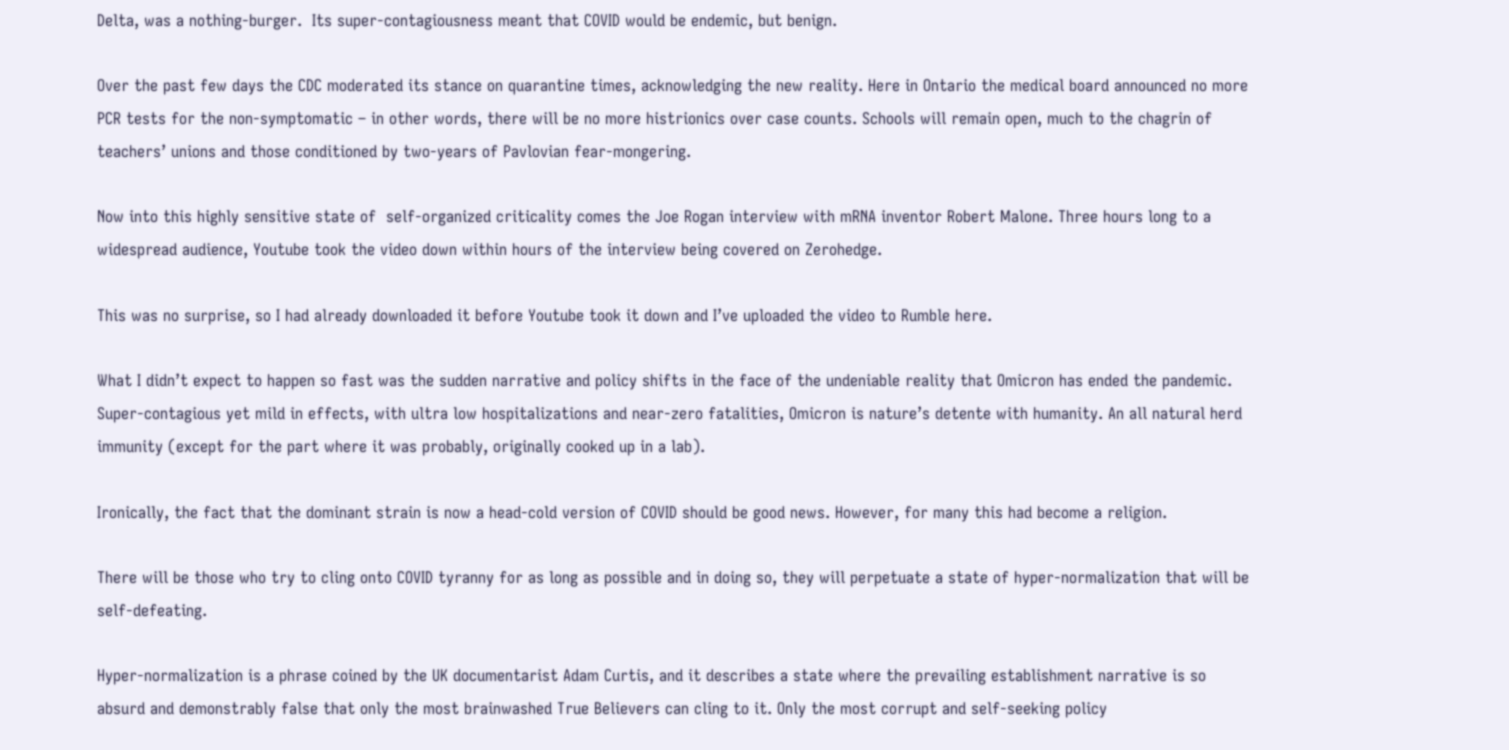Delta, was a nothing-burger.  Its super-contagiousness meant that COVID would be endemic, but benign.

Over the past few days the CDC moderated its stance on quarantine times, acknowledging the new reality. Here in Ontario the medical board announced no more PCR tests for the non-symptomatic – in other words, there will be no more histrionics over case counts. Schools will remain open, much to the chagrin of teachers’ unions and those conditioned by two-years of Pavlovian fear-mongering.

Now into this highly sensitive state of  self-organized criticality comes the Joe Rogan interview with mRNA inventor Robert Malone. Three hours long to a widespread audience, Youtube took the video down within hours of the interview being covered on Zerohedge.

This was no surprise, so I had already downloaded it before Youtube took it down and I’ve uploaded the video to Rumble here.

What I didn’t expect to happen so fast was the sudden narrative and policy shifts in the face of the undeniable reality that Omicron has ended the pandemic. Super-contagious yet mild in effects, with ultra low hospitalizations and near-zero fatalities, Omicron is nature’s detente with humanity. An all natural herd immunity (except for the part where it was probably, originally cooked up in a lab).

Ironically, the fact that the dominant strain is now a head-cold version of COVID should be good news. However, for many this had become a religion.

There will be those who try to cling onto COVID tyranny for as long as possible and in doing so, they will perpetuate a state of hyper-normalization that will be self-defeating.

Hyper-normalization is a phrase coined by the UK documentarist Adam Curtis, and it describes a state where the prevailing establishment narrative is so absurd and demonstrably false that only the most brainwashed True Believers can cling to it. Only the most corrupt and self-seeking policy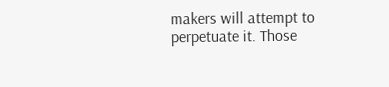makers will attempt to perpetuate it. Those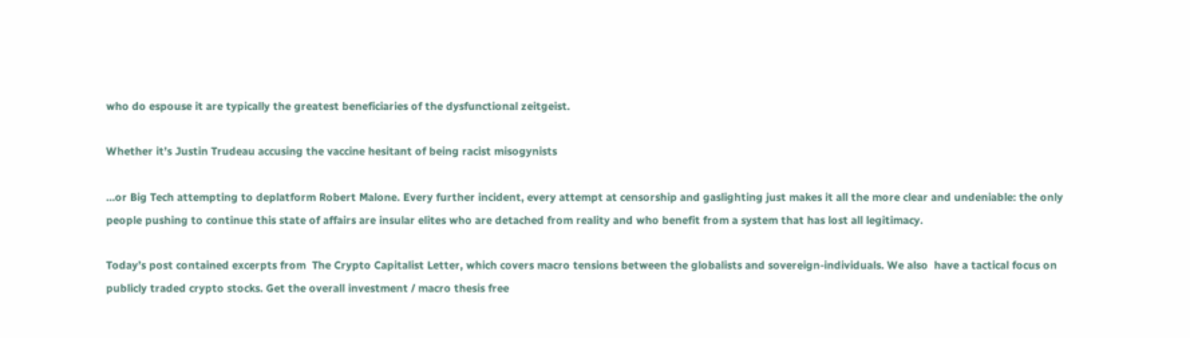who do espouse it are typically the greatest beneficiaries of the dysfunctional zeitgeist.

Whether it’s Justin Trudeau accusing the vaccine hesitant of being racist misogynists

…or Big Tech attempting to deplatform Robert Malone. Every further incident, every attempt at censorship and gaslighting just makes it all the more clear and undeniable: the only people pushing to continue this state of affairs are insular elites who are detached from reality and who benefit from a system that has lost all legitimacy.

Today’s post contained excerpts from  The Crypto Capitalist Letter, which covers macro tensions between the globalists and sovereign-individuals. We also  have a tactical focus on publicly traded crypto stocks. Get the overall investment / macro thesis free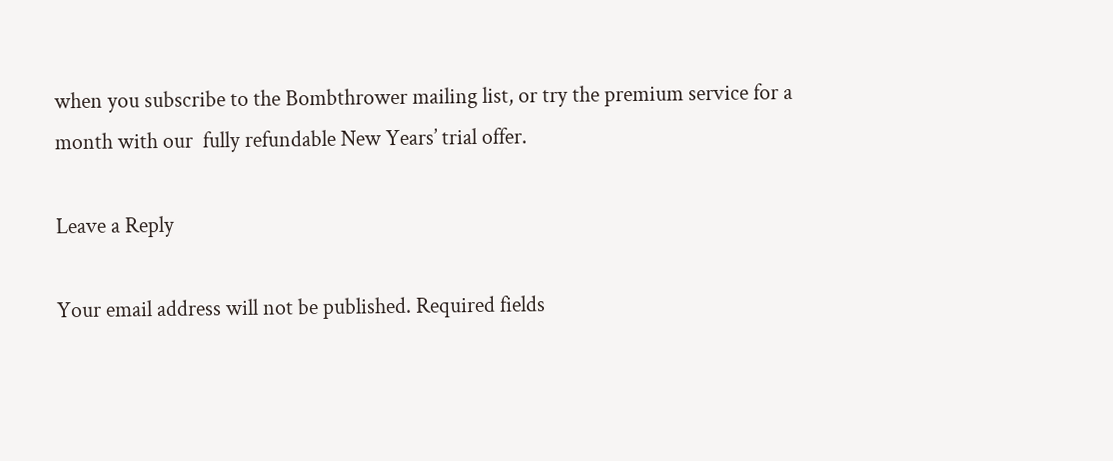when you subscribe to the Bombthrower mailing list, or try the premium service for a month with our  fully refundable New Years’ trial offer.

Leave a Reply

Your email address will not be published. Required fields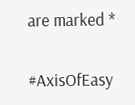are marked *

#AxisOfEasy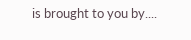is brought to you by....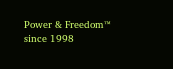Power & Freedom™ since 1998